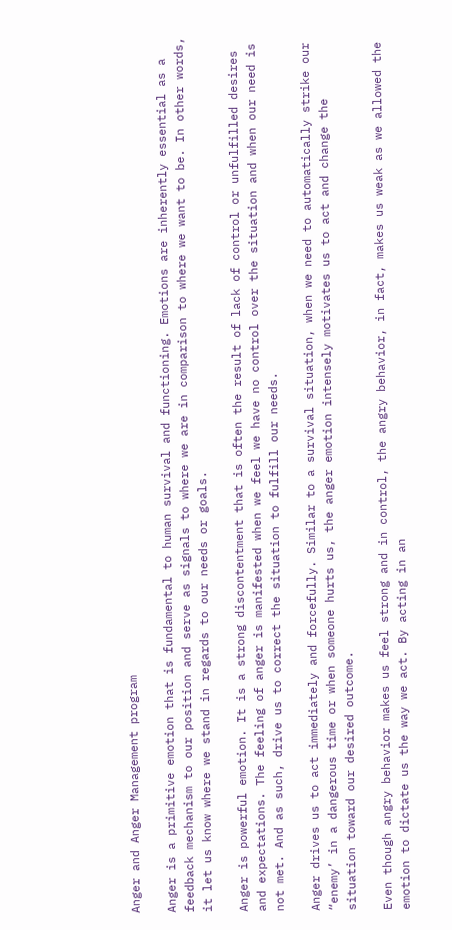Anger and Anger Management program

Anger is a primitive emotion that is fundamental to human survival and functioning. Emotions are inherently essential as a feedback mechanism to our position and serve as signals to where we are in comparison to where we want to be. In other words, it let us know where we stand in regards to our needs or goals.

Anger is powerful emotion. It is a strong discontentment that is often the result of lack of control or unfulfilled desires and expectations. The feeling of anger is manifested when we feel we have no control over the situation and when our need is not met. And as such, drive us to correct the situation to fulfill our needs.

Anger drives us to act immediately and forcefully. Similar to a survival situation, when we need to automatically strike our “enemy’ in a dangerous time or when someone hurts us, the anger emotion intensely motivates us to act and change the situation toward our desired outcome.

Even though angry behavior makes us feel strong and in control, the angry behavior, in fact, makes us weak as we allowed the emotion to dictate us the way we act. By acting in an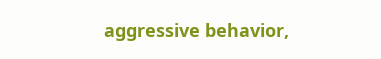aggressive behavior,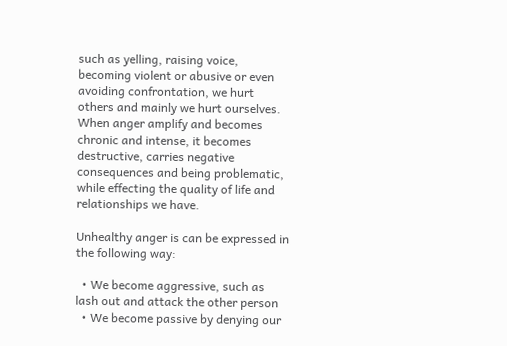such as yelling, raising voice, becoming violent or abusive or even avoiding confrontation, we hurt others and mainly we hurt ourselves. When anger amplify and becomes chronic and intense, it becomes destructive, carries negative consequences and being problematic, while effecting the quality of life and relationships we have.

Unhealthy anger is can be expressed in the following way:

  • We become aggressive, such as lash out and attack the other person
  • We become passive by denying our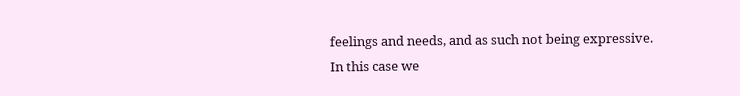feelings and needs, and as such not being expressive. In this case we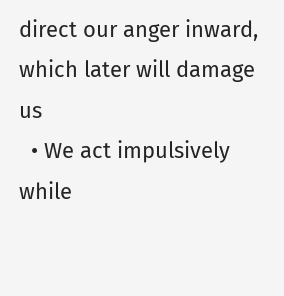direct our anger inward, which later will damage us
  • We act impulsively while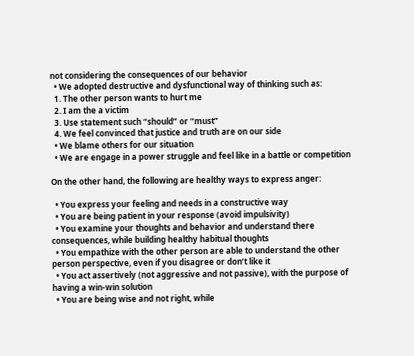not considering the consequences of our behavior
  • We adopted destructive and dysfunctional way of thinking such as:
  1. The other person wants to hurt me
  2. I am the a victim
  3. Use statement such “should” or “must”
  4. We feel convinced that justice and truth are on our side
  • We blame others for our situation
  • We are engage in a power struggle and feel like in a battle or competition

On the other hand, the following are healthy ways to express anger:

  • You express your feeling and needs in a constructive way
  • You are being patient in your response (avoid impulsivity)
  • You examine your thoughts and behavior and understand there consequences, while building healthy habitual thoughts
  • You empathize with the other person are able to understand the other person perspective, even if you disagree or don’t like it
  • You act assertively (not aggressive and not passive), with the purpose of having a win-win solution
  • You are being wise and not right, while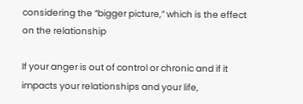considering the “bigger picture,” which is the effect on the relationship

If your anger is out of control or chronic and if it impacts your relationships and your life,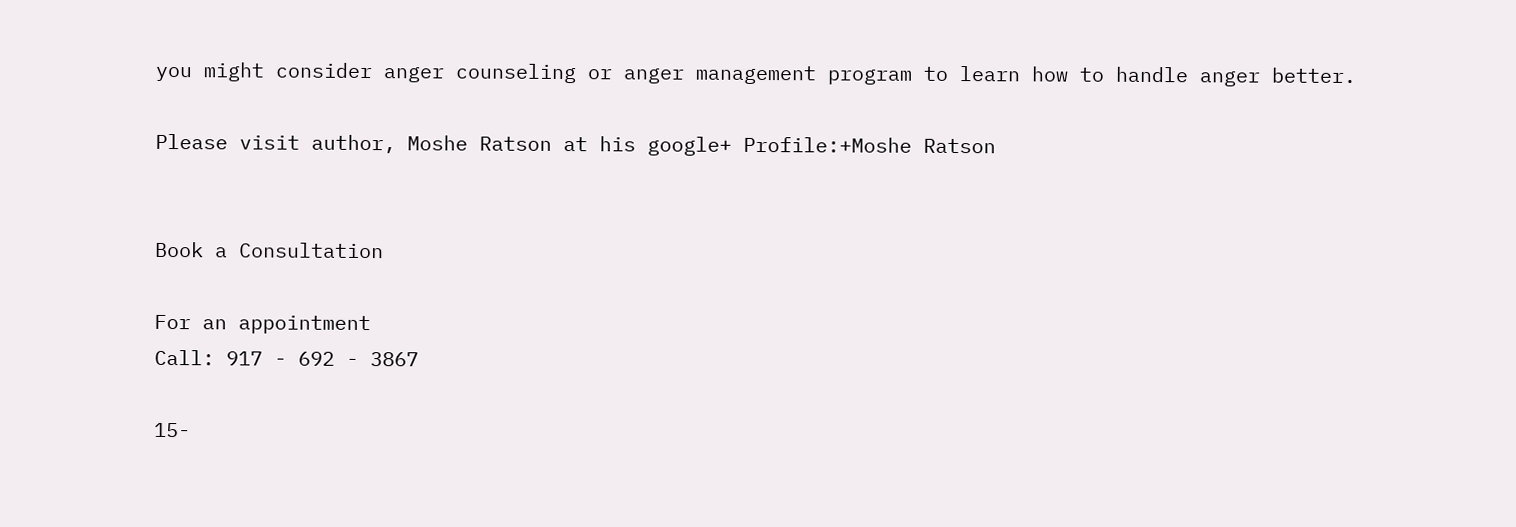you might consider anger counseling or anger management program to learn how to handle anger better.

Please visit author, Moshe Ratson at his google+ Profile:+Moshe Ratson


Book a Consultation

For an appointment
Call: 917 - 692 - 3867

15-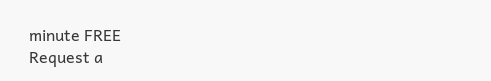minute FREE
Request a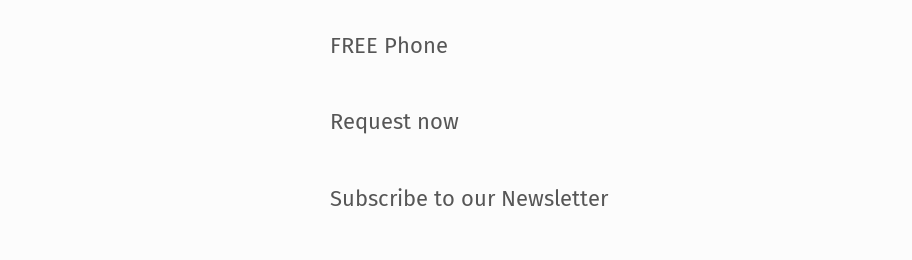FREE Phone

Request now

Subscribe to our Newsletter